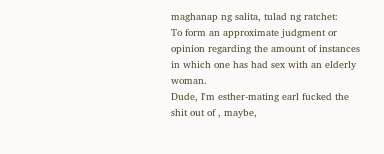maghanap ng salita, tulad ng ratchet:
To form an approximate judgment or opinion regarding the amount of instances in which one has had sex with an elderly woman.
Dude, I'm esther-mating earl fucked the shit out of , maybe,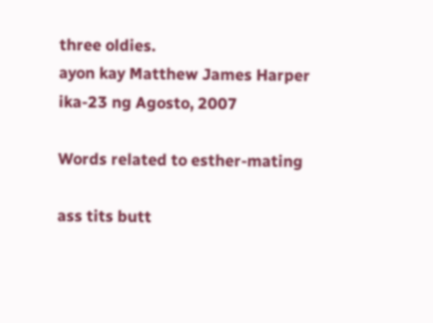three oldies.
ayon kay Matthew James Harper ika-23 ng Agosto, 2007

Words related to esther-mating

ass tits butt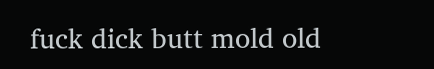fuck dick butt mold old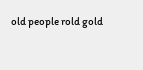old people rold gold